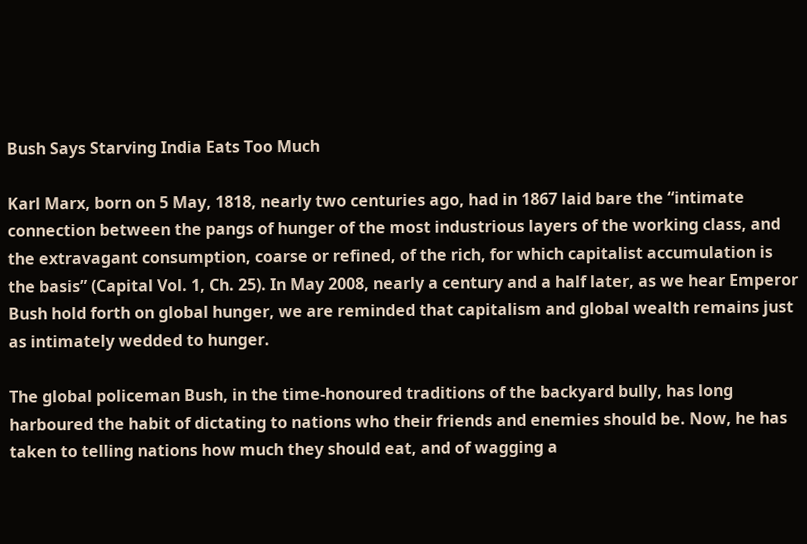Bush Says Starving India Eats Too Much

Karl Marx, born on 5 May, 1818, nearly two centuries ago, had in 1867 laid bare the “intimate connection between the pangs of hunger of the most industrious layers of the working class, and the extravagant consumption, coarse or refined, of the rich, for which capitalist accumulation is the basis” (Capital Vol. 1, Ch. 25). In May 2008, nearly a century and a half later, as we hear Emperor Bush hold forth on global hunger, we are reminded that capitalism and global wealth remains just as intimately wedded to hunger.

The global policeman Bush, in the time-honoured traditions of the backyard bully, has long harboured the habit of dictating to nations who their friends and enemies should be. Now, he has taken to telling nations how much they should eat, and of wagging a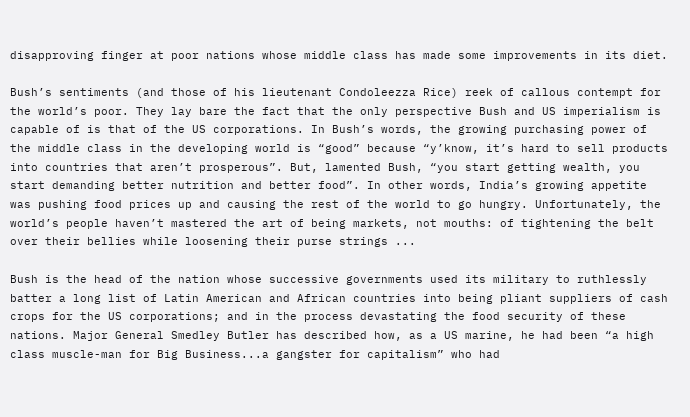disapproving finger at poor nations whose middle class has made some improvements in its diet.

Bush’s sentiments (and those of his lieutenant Condoleezza Rice) reek of callous contempt for the world’s poor. They lay bare the fact that the only perspective Bush and US imperialism is capable of is that of the US corporations. In Bush’s words, the growing purchasing power of the middle class in the developing world is “good” because “y’know, it’s hard to sell products into countries that aren’t prosperous”. But, lamented Bush, “you start getting wealth, you start demanding better nutrition and better food”. In other words, India’s growing appetite was pushing food prices up and causing the rest of the world to go hungry. Unfortunately, the world’s people haven’t mastered the art of being markets, not mouths: of tightening the belt over their bellies while loosening their purse strings ...

Bush is the head of the nation whose successive governments used its military to ruthlessly batter a long list of Latin American and African countries into being pliant suppliers of cash crops for the US corporations; and in the process devastating the food security of these nations. Major General Smedley Butler has described how, as a US marine, he had been “a high class muscle-man for Big Business...a gangster for capitalism” who had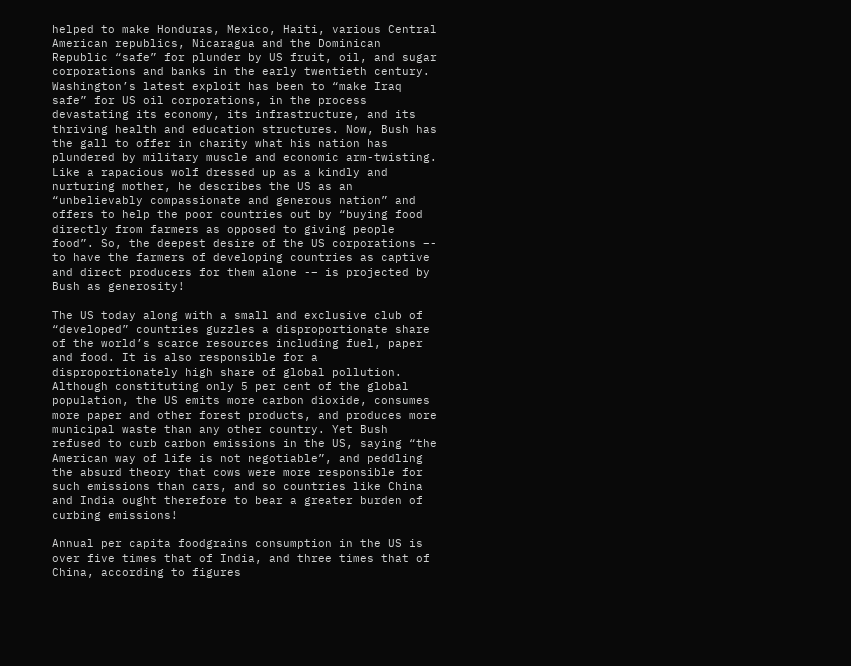helped to make Honduras, Mexico, Haiti, various Central American republics, Nicaragua and the Dominican Republic “safe” for plunder by US fruit, oil, and sugar corporations and banks in the early twentieth century. Washington’s latest exploit has been to “make Iraq safe” for US oil corporations, in the process devastating its economy, its infrastructure, and its thriving health and education structures. Now, Bush has the gall to offer in charity what his nation has plundered by military muscle and economic arm-twisting. Like a rapacious wolf dressed up as a kindly and nurturing mother, he describes the US as an “unbelievably compassionate and generous nation” and offers to help the poor countries out by “buying food directly from farmers as opposed to giving people food”. So, the deepest desire of the US corporations –- to have the farmers of developing countries as captive and direct producers for them alone -– is projected by Bush as generosity!

The US today along with a small and exclusive club of “developed” countries guzzles a disproportionate share of the world’s scarce resources including fuel, paper and food. It is also responsible for a disproportionately high share of global pollution. Although constituting only 5 per cent of the global population, the US emits more carbon dioxide, consumes more paper and other forest products, and produces more municipal waste than any other country. Yet Bush refused to curb carbon emissions in the US, saying “the American way of life is not negotiable”, and peddling the absurd theory that cows were more responsible for such emissions than cars, and so countries like China and India ought therefore to bear a greater burden of curbing emissions!

Annual per capita foodgrains consumption in the US is over five times that of India, and three times that of China, according to figures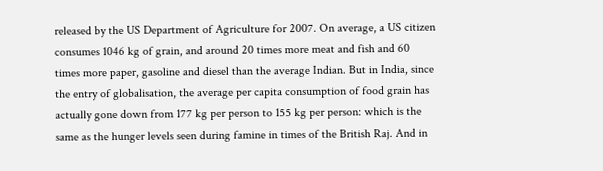released by the US Department of Agriculture for 2007. On average, a US citizen consumes 1046 kg of grain, and around 20 times more meat and fish and 60 times more paper, gasoline and diesel than the average Indian. But in India, since the entry of globalisation, the average per capita consumption of food grain has actually gone down from 177 kg per person to 155 kg per person: which is the same as the hunger levels seen during famine in times of the British Raj. And in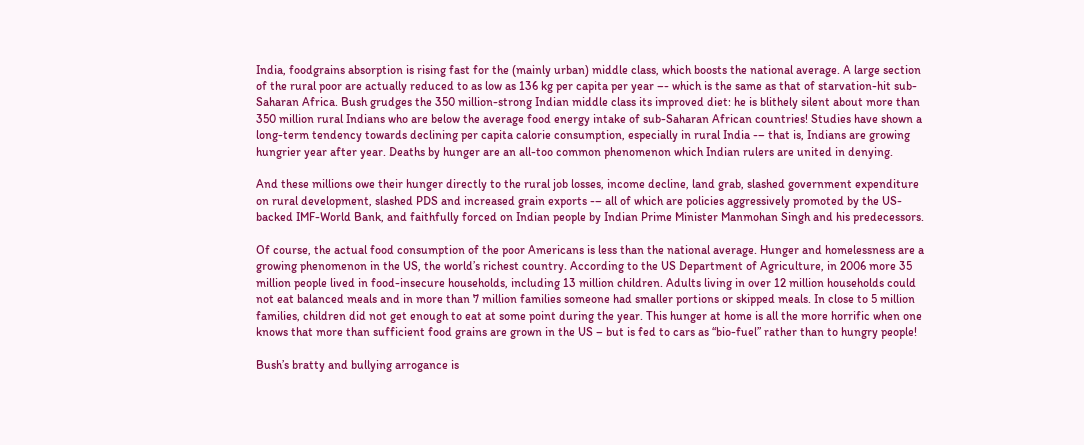India, foodgrains absorption is rising fast for the (mainly urban) middle class, which boosts the national average. A large section of the rural poor are actually reduced to as low as 136 kg per capita per year –- which is the same as that of starvation-hit sub-Saharan Africa. Bush grudges the 350 million-strong Indian middle class its improved diet: he is blithely silent about more than 350 million rural Indians who are below the average food energy intake of sub-Saharan African countries! Studies have shown a long-term tendency towards declining per capita calorie consumption, especially in rural India -– that is, Indians are growing hungrier year after year. Deaths by hunger are an all-too common phenomenon which Indian rulers are united in denying.

And these millions owe their hunger directly to the rural job losses, income decline, land grab, slashed government expenditure on rural development, slashed PDS and increased grain exports -– all of which are policies aggressively promoted by the US-backed IMF-World Bank, and faithfully forced on Indian people by Indian Prime Minister Manmohan Singh and his predecessors.

Of course, the actual food consumption of the poor Americans is less than the national average. Hunger and homelessness are a growing phenomenon in the US, the world’s richest country. According to the US Department of Agriculture, in 2006 more 35 million people lived in food-insecure households, including 13 million children. Adults living in over 12 million households could not eat balanced meals and in more than 7 million families someone had smaller portions or skipped meals. In close to 5 million families, children did not get enough to eat at some point during the year. This hunger at home is all the more horrific when one knows that more than sufficient food grains are grown in the US – but is fed to cars as “bio-fuel” rather than to hungry people!

Bush’s bratty and bullying arrogance is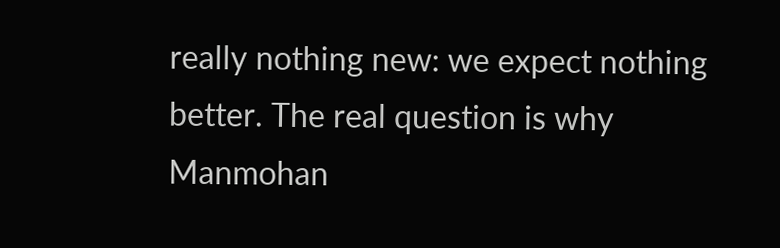really nothing new: we expect nothing better. The real question is why Manmohan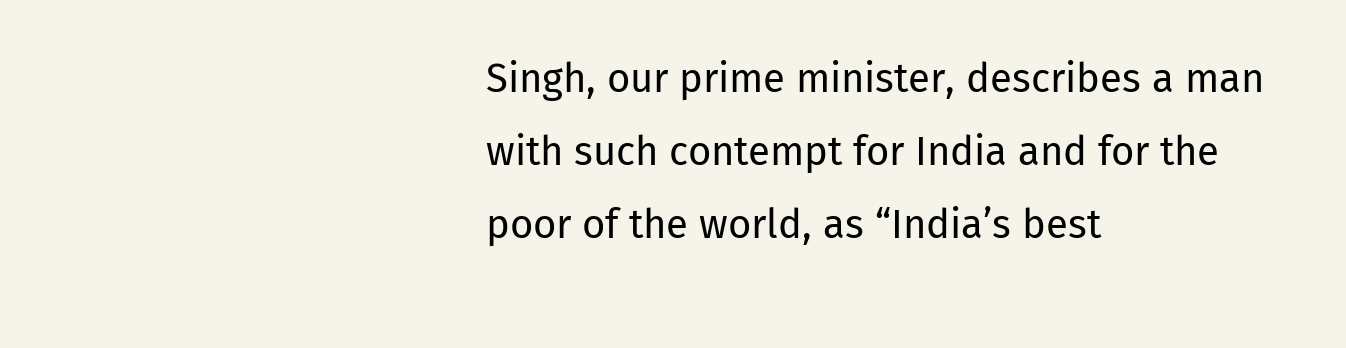Singh, our prime minister, describes a man with such contempt for India and for the poor of the world, as “India’s best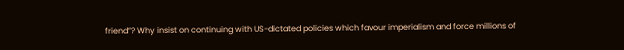friend”? Why insist on continuing with US-dictated policies which favour imperialism and force millions of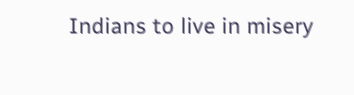Indians to live in misery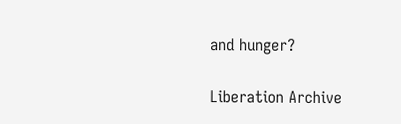and hunger?

Liberation Archive